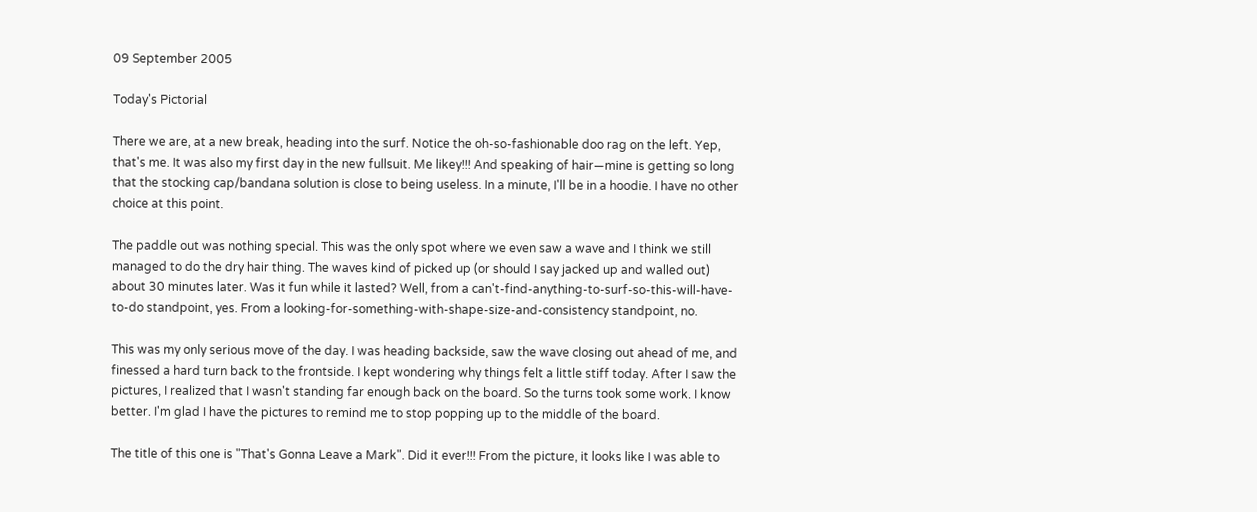09 September 2005

Today's Pictorial

There we are, at a new break, heading into the surf. Notice the oh-so-fashionable doo rag on the left. Yep, that's me. It was also my first day in the new fullsuit. Me likey!!! And speaking of hair—mine is getting so long that the stocking cap/bandana solution is close to being useless. In a minute, I'll be in a hoodie. I have no other choice at this point.

The paddle out was nothing special. This was the only spot where we even saw a wave and I think we still managed to do the dry hair thing. The waves kind of picked up (or should I say jacked up and walled out) about 30 minutes later. Was it fun while it lasted? Well, from a can't-find-anything-to-surf-so-this-will-have-to-do standpoint, yes. From a looking-for-something-with-shape-size-and-consistency standpoint, no.

This was my only serious move of the day. I was heading backside, saw the wave closing out ahead of me, and finessed a hard turn back to the frontside. I kept wondering why things felt a little stiff today. After I saw the pictures, I realized that I wasn't standing far enough back on the board. So the turns took some work. I know better. I'm glad I have the pictures to remind me to stop popping up to the middle of the board.

The title of this one is "That's Gonna Leave a Mark". Did it ever!!! From the picture, it looks like I was able to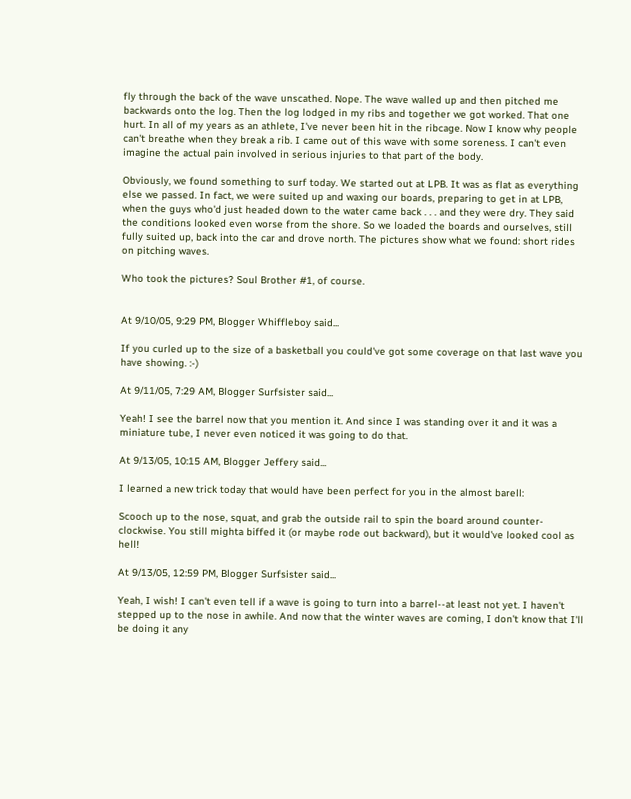fly through the back of the wave unscathed. Nope. The wave walled up and then pitched me backwards onto the log. Then the log lodged in my ribs and together we got worked. That one hurt. In all of my years as an athlete, I've never been hit in the ribcage. Now I know why people can't breathe when they break a rib. I came out of this wave with some soreness. I can't even imagine the actual pain involved in serious injuries to that part of the body.

Obviously, we found something to surf today. We started out at LPB. It was as flat as everything else we passed. In fact, we were suited up and waxing our boards, preparing to get in at LPB, when the guys who'd just headed down to the water came back . . . and they were dry. They said the conditions looked even worse from the shore. So we loaded the boards and ourselves, still fully suited up, back into the car and drove north. The pictures show what we found: short rides on pitching waves.

Who took the pictures? Soul Brother #1, of course.


At 9/10/05, 9:29 PM, Blogger Whiffleboy said...

If you curled up to the size of a basketball you could've got some coverage on that last wave you have showing. :-)

At 9/11/05, 7:29 AM, Blogger Surfsister said...

Yeah! I see the barrel now that you mention it. And since I was standing over it and it was a miniature tube, I never even noticed it was going to do that.

At 9/13/05, 10:15 AM, Blogger Jeffery said...

I learned a new trick today that would have been perfect for you in the almost barell:

Scooch up to the nose, squat, and grab the outside rail to spin the board around counter-clockwise. You still mighta biffed it (or maybe rode out backward), but it would've looked cool as hell!

At 9/13/05, 12:59 PM, Blogger Surfsister said...

Yeah, I wish! I can't even tell if a wave is going to turn into a barrel--at least not yet. I haven't stepped up to the nose in awhile. And now that the winter waves are coming, I don't know that I'll be doing it any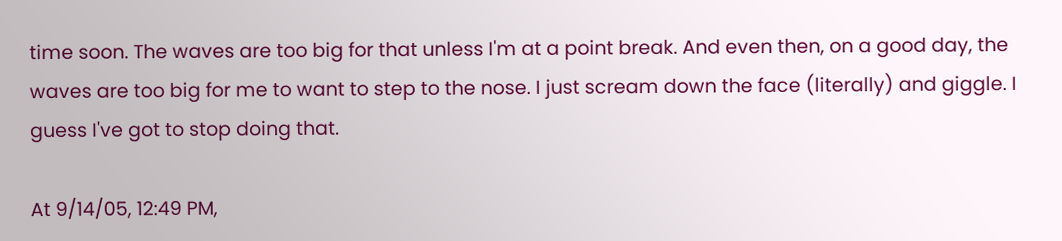time soon. The waves are too big for that unless I'm at a point break. And even then, on a good day, the waves are too big for me to want to step to the nose. I just scream down the face (literally) and giggle. I guess I've got to stop doing that.

At 9/14/05, 12:49 PM,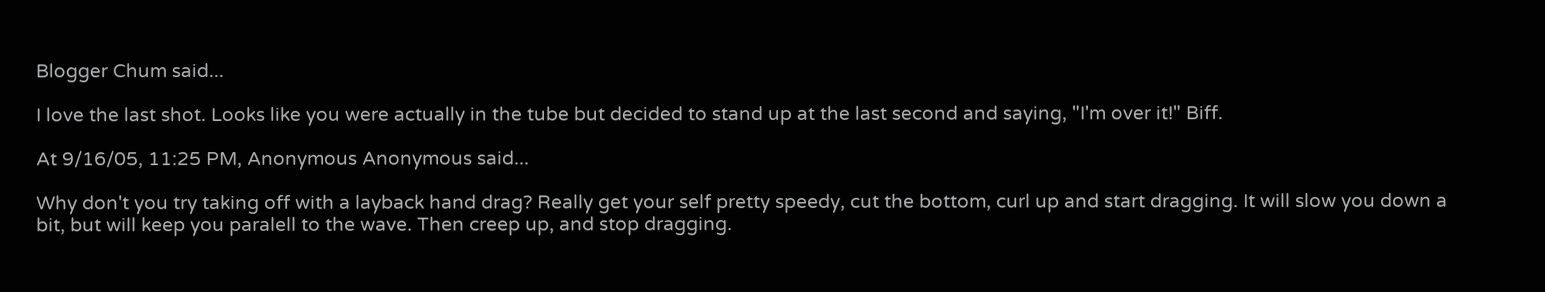Blogger Chum said...

I love the last shot. Looks like you were actually in the tube but decided to stand up at the last second and saying, "I'm over it!" Biff.

At 9/16/05, 11:25 PM, Anonymous Anonymous said...

Why don't you try taking off with a layback hand drag? Really get your self pretty speedy, cut the bottom, curl up and start dragging. It will slow you down a bit, but will keep you paralell to the wave. Then creep up, and stop dragging.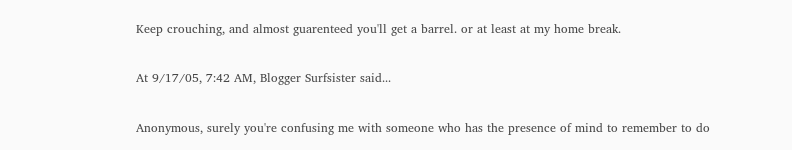Keep crouching, and almost guarenteed you'll get a barrel. or at least at my home break.

At 9/17/05, 7:42 AM, Blogger Surfsister said...

Anonymous, surely you're confusing me with someone who has the presence of mind to remember to do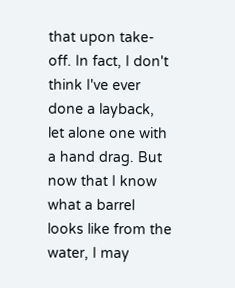that upon take-off. In fact, I don't think I've ever done a layback, let alone one with a hand drag. But now that I know what a barrel looks like from the water, I may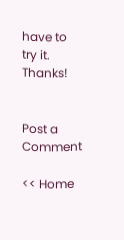have to try it. Thanks!


Post a Comment

<< Home